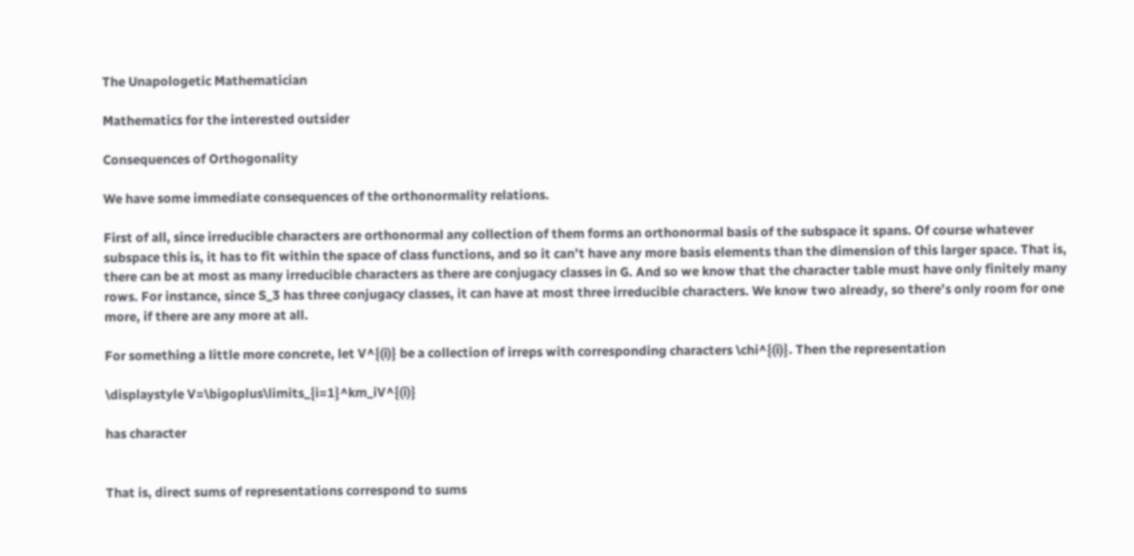The Unapologetic Mathematician

Mathematics for the interested outsider

Consequences of Orthogonality

We have some immediate consequences of the orthonormality relations.

First of all, since irreducible characters are orthonormal any collection of them forms an orthonormal basis of the subspace it spans. Of course whatever subspace this is, it has to fit within the space of class functions, and so it can’t have any more basis elements than the dimension of this larger space. That is, there can be at most as many irreducible characters as there are conjugacy classes in G. And so we know that the character table must have only finitely many rows. For instance, since S_3 has three conjugacy classes, it can have at most three irreducible characters. We know two already, so there’s only room for one more, if there are any more at all.

For something a little more concrete, let V^{(i)} be a collection of irreps with corresponding characters \chi^{(i)}. Then the representation

\displaystyle V=\bigoplus\limits_{i=1}^km_iV^{(i)}

has character


That is, direct sums of representations correspond to sums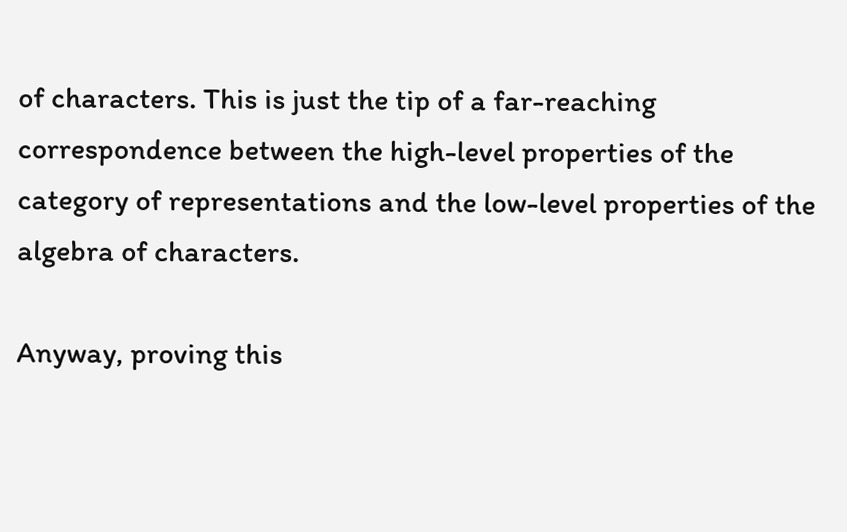of characters. This is just the tip of a far-reaching correspondence between the high-level properties of the category of representations and the low-level properties of the algebra of characters.

Anyway, proving this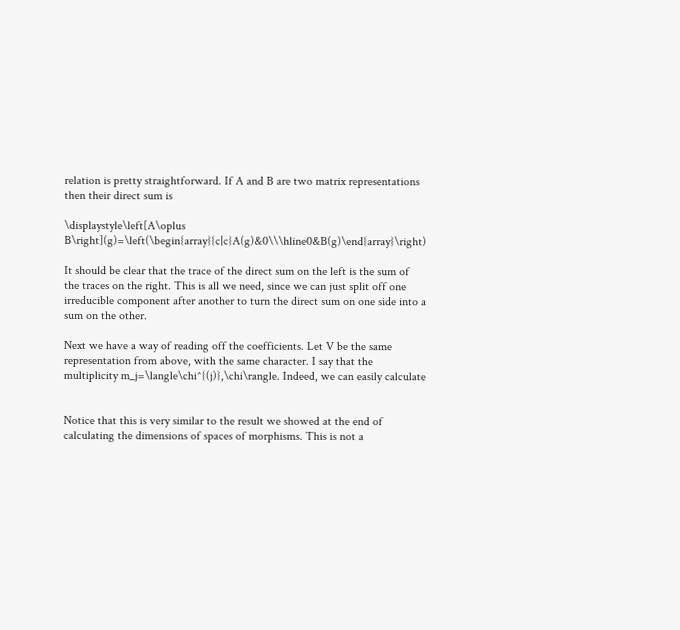relation is pretty straightforward. If A and B are two matrix representations then their direct sum is

\displaystyle\left[A\oplus B\right](g)=\left(\begin{array}{c|c}A(g)&0\\\hline0&B(g)\end{array}\right)

It should be clear that the trace of the direct sum on the left is the sum of the traces on the right. This is all we need, since we can just split off one irreducible component after another to turn the direct sum on one side into a sum on the other.

Next we have a way of reading off the coefficients. Let V be the same representation from above, with the same character. I say that the multiplicity m_j=\langle\chi^{(j)},\chi\rangle. Indeed, we can easily calculate


Notice that this is very similar to the result we showed at the end of calculating the dimensions of spaces of morphisms. This is not a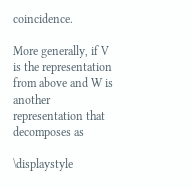coincidence.

More generally, if V is the representation from above and W is another representation that decomposes as

\displaystyle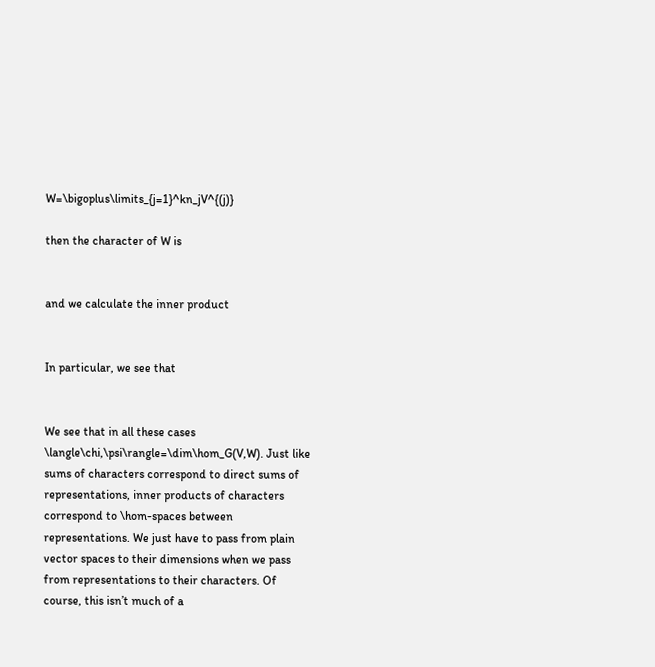W=\bigoplus\limits_{j=1}^kn_jV^{(j)}

then the character of W is


and we calculate the inner product


In particular, we see that


We see that in all these cases \langle\chi,\psi\rangle=\dim\hom_G(V,W). Just like sums of characters correspond to direct sums of representations, inner products of characters correspond to \hom-spaces between representations. We just have to pass from plain vector spaces to their dimensions when we pass from representations to their characters. Of course, this isn’t much of a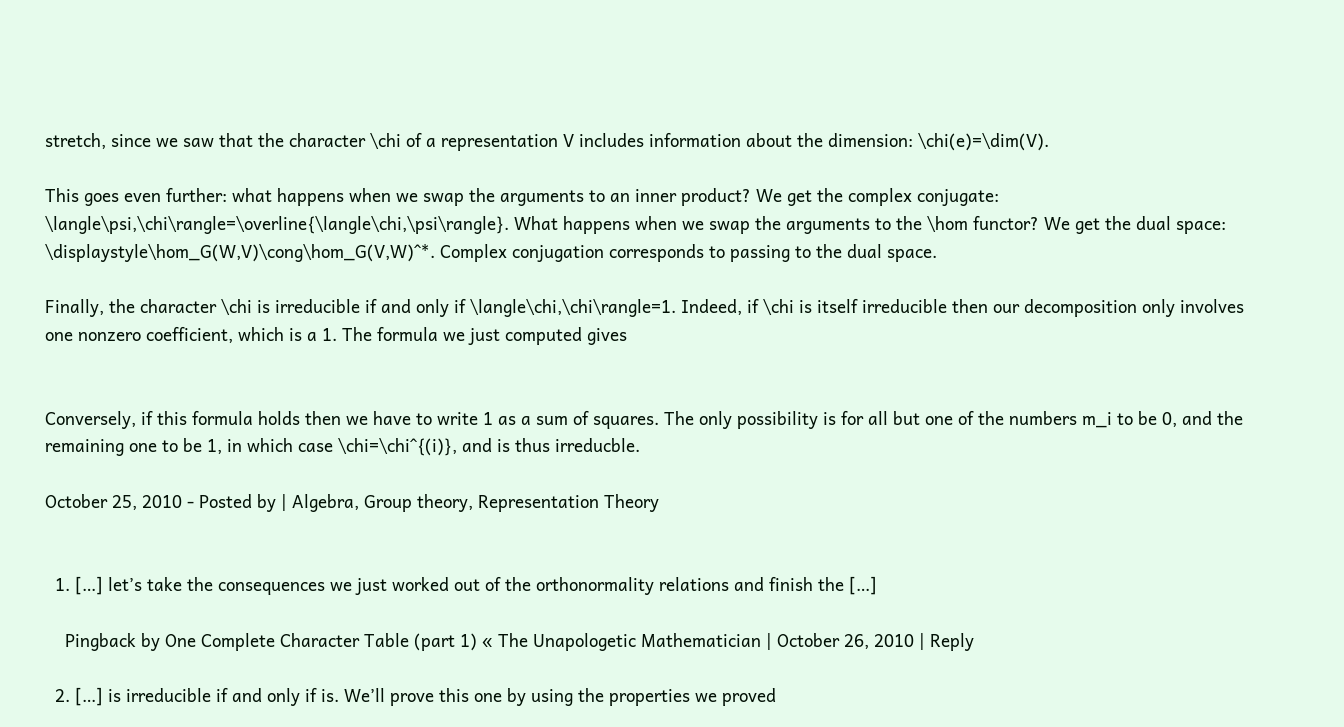stretch, since we saw that the character \chi of a representation V includes information about the dimension: \chi(e)=\dim(V).

This goes even further: what happens when we swap the arguments to an inner product? We get the complex conjugate: \langle\psi,\chi\rangle=\overline{\langle\chi,\psi\rangle}. What happens when we swap the arguments to the \hom functor? We get the dual space: \displaystyle\hom_G(W,V)\cong\hom_G(V,W)^*. Complex conjugation corresponds to passing to the dual space.

Finally, the character \chi is irreducible if and only if \langle\chi,\chi\rangle=1. Indeed, if \chi is itself irreducible then our decomposition only involves one nonzero coefficient, which is a 1. The formula we just computed gives


Conversely, if this formula holds then we have to write 1 as a sum of squares. The only possibility is for all but one of the numbers m_i to be 0, and the remaining one to be 1, in which case \chi=\chi^{(i)}, and is thus irreducble.

October 25, 2010 - Posted by | Algebra, Group theory, Representation Theory


  1. […] let’s take the consequences we just worked out of the orthonormality relations and finish the […]

    Pingback by One Complete Character Table (part 1) « The Unapologetic Mathematician | October 26, 2010 | Reply

  2. […] is irreducible if and only if is. We’ll prove this one by using the properties we proved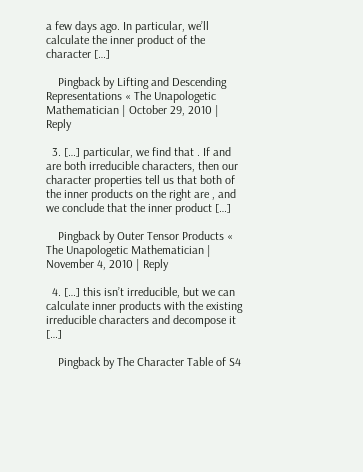a few days ago. In particular, we’ll calculate the inner product of the character […]

    Pingback by Lifting and Descending Representations « The Unapologetic Mathematician | October 29, 2010 | Reply

  3. […] particular, we find that . If and are both irreducible characters, then our character properties tell us that both of the inner products on the right are , and we conclude that the inner product […]

    Pingback by Outer Tensor Products « The Unapologetic Mathematician | November 4, 2010 | Reply

  4. […] this isn’t irreducible, but we can calculate inner products with the existing irreducible characters and decompose it […]

    Pingback by The Character Table of S4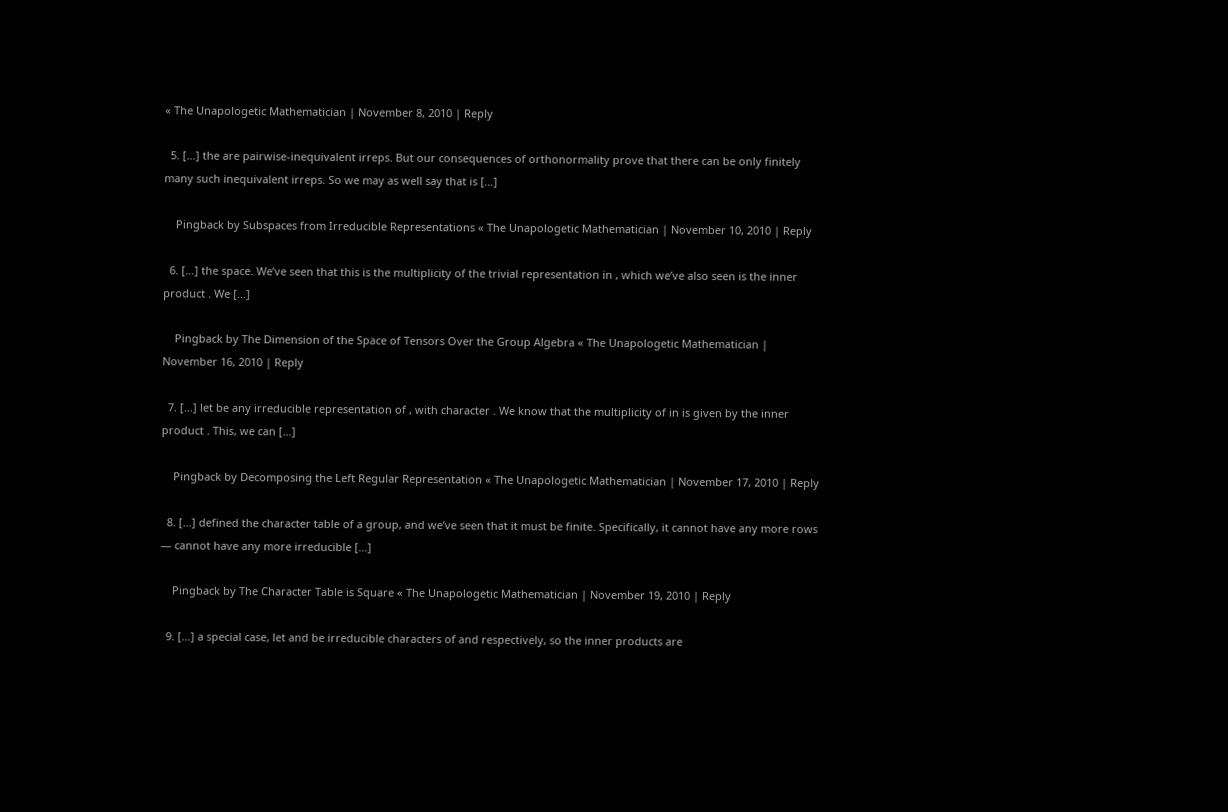« The Unapologetic Mathematician | November 8, 2010 | Reply

  5. […] the are pairwise-inequivalent irreps. But our consequences of orthonormality prove that there can be only finitely many such inequivalent irreps. So we may as well say that is […]

    Pingback by Subspaces from Irreducible Representations « The Unapologetic Mathematician | November 10, 2010 | Reply

  6. […] the space. We’ve seen that this is the multiplicity of the trivial representation in , which we’ve also seen is the inner product . We […]

    Pingback by The Dimension of the Space of Tensors Over the Group Algebra « The Unapologetic Mathematician | November 16, 2010 | Reply

  7. […] let be any irreducible representation of , with character . We know that the multiplicity of in is given by the inner product . This, we can […]

    Pingback by Decomposing the Left Regular Representation « The Unapologetic Mathematician | November 17, 2010 | Reply

  8. […] defined the character table of a group, and we’ve seen that it must be finite. Specifically, it cannot have any more rows — cannot have any more irreducible […]

    Pingback by The Character Table is Square « The Unapologetic Mathematician | November 19, 2010 | Reply

  9. […] a special case, let and be irreducible characters of and respectively, so the inner products are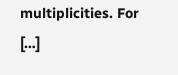multiplicities. For […]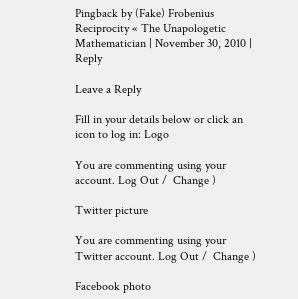Pingback by (Fake) Frobenius Reciprocity « The Unapologetic Mathematician | November 30, 2010 | Reply

Leave a Reply

Fill in your details below or click an icon to log in: Logo

You are commenting using your account. Log Out /  Change )

Twitter picture

You are commenting using your Twitter account. Log Out /  Change )

Facebook photo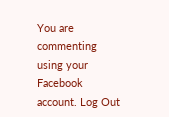You are commenting using your Facebook account. Log Out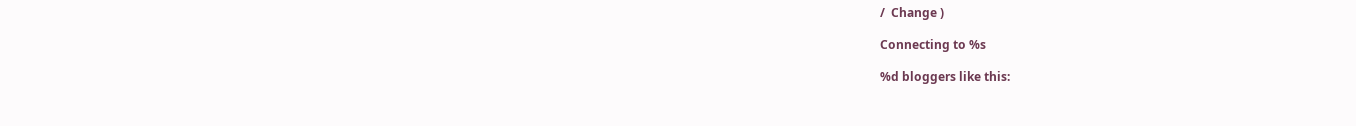/  Change )

Connecting to %s

%d bloggers like this: